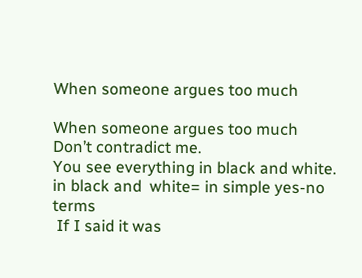When someone argues too much

When someone argues too much
Don’t contradict me.
You see everything in black and white.
in black and  white= in simple yes-no terms
 If I said it was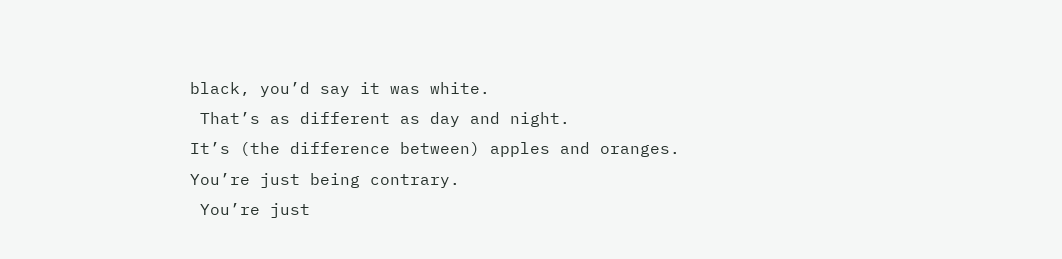black, you’d say it was white.
 That’s as different as day and night.
It’s (the difference between) apples and oranges.
You’re just being contrary.
 You’re just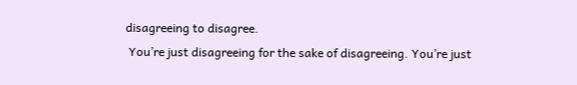disagreeing to disagree.
 You’re just disagreeing for the sake of disagreeing. You’re just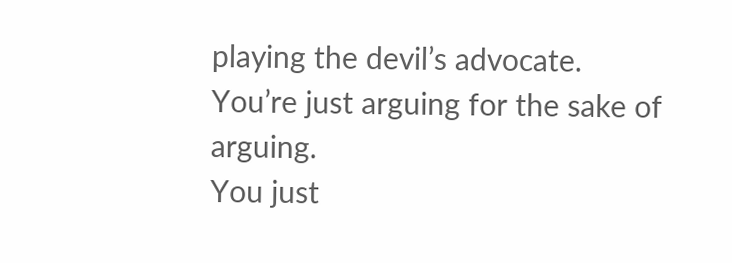playing the devil’s advocate.
You’re just arguing for the sake of arguing.
You just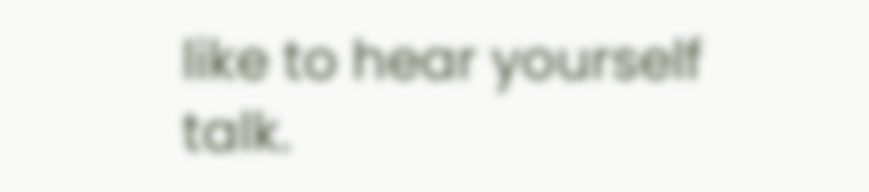like to hear yourself talk.